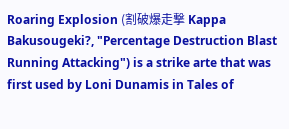Roaring Explosion (割破爆走撃 Kappa Bakusougeki?, "Percentage Destruction Blast Running Attacking") is a strike arte that was first used by Loni Dunamis in Tales of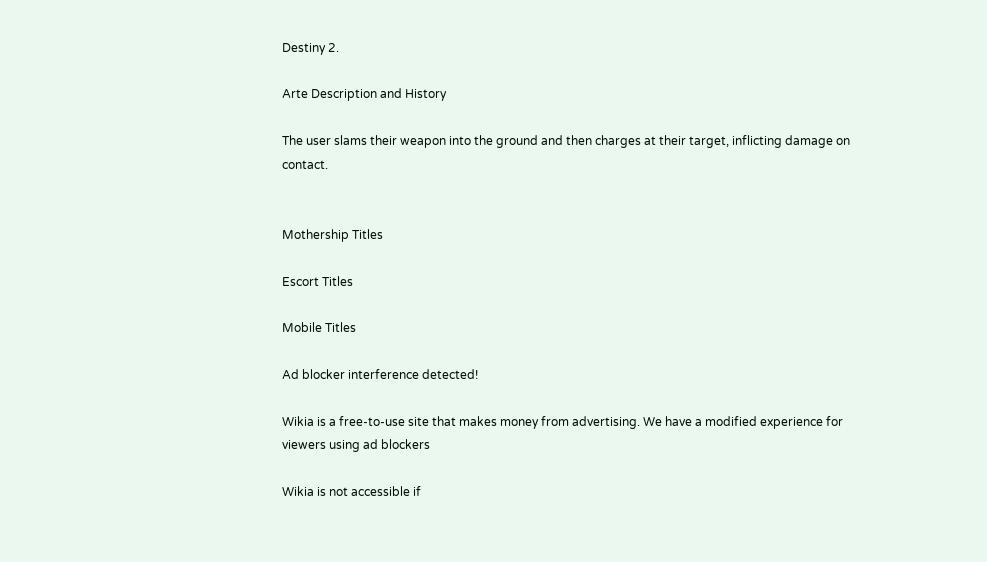Destiny 2.

Arte Description and History

The user slams their weapon into the ground and then charges at their target, inflicting damage on contact.


Mothership Titles

Escort Titles

Mobile Titles

Ad blocker interference detected!

Wikia is a free-to-use site that makes money from advertising. We have a modified experience for viewers using ad blockers

Wikia is not accessible if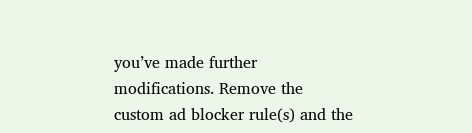you’ve made further modifications. Remove the custom ad blocker rule(s) and the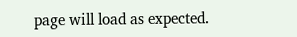page will load as expected.